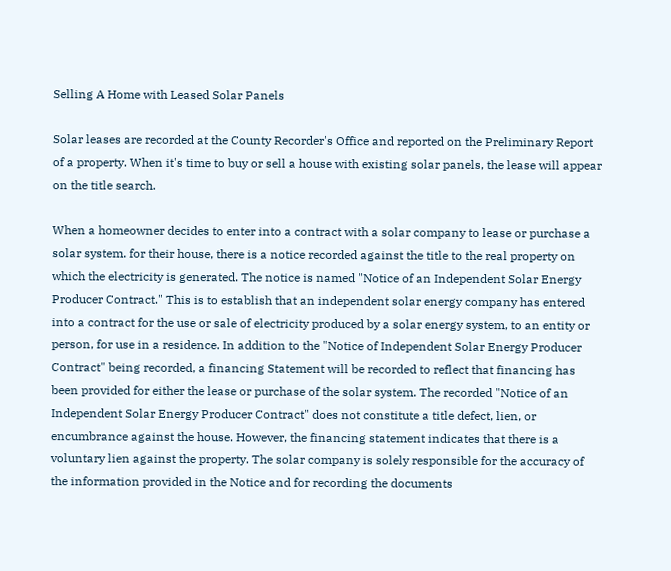Selling A Home with Leased Solar Panels

Solar leases are recorded at the County Recorder's Office and reported on the Preliminary Report of a property. When it's time to buy or sell a house with existing solar panels, the lease will appear on the title search.

When a homeowner decides to enter into a contract with a solar company to lease or purchase a solar system. for their house, there is a notice recorded against the title to the real property on which the electricity is generated. The notice is named "Notice of an Independent Solar Energy Producer Contract." This is to establish that an independent solar energy company has entered into a contract for the use or sale of electricity produced by a solar energy system, to an entity or person, for use in a residence. In addition to the "Notice of Independent Solar Energy Producer Contract" being recorded, a financing Statement will be recorded to reflect that financing has been provided for either the lease or purchase of the solar system. The recorded "Notice of an Independent Solar Energy Producer Contract" does not constitute a title defect, lien, or encumbrance against the house. However, the financing statement indicates that there is a voluntary lien against the property. The solar company is solely responsible for the accuracy of the information provided in the Notice and for recording the documents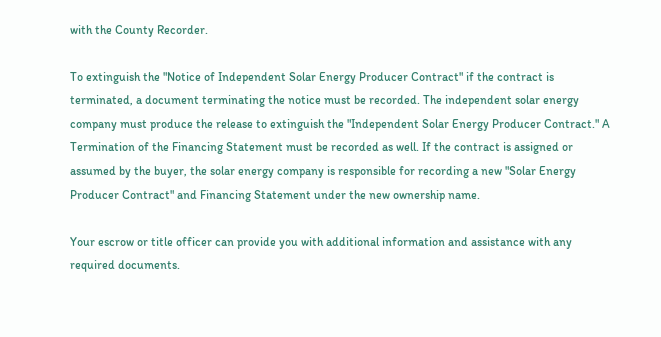with the County Recorder.

To extinguish the "Notice of Independent Solar Energy Producer Contract" if the contract is terminated, a document terminating the notice must be recorded. The independent solar energy company must produce the release to extinguish the "Independent Solar Energy Producer Contract." A Termination of the Financing Statement must be recorded as well. If the contract is assigned or assumed by the buyer, the solar energy company is responsible for recording a new "Solar Energy Producer Contract" and Financing Statement under the new ownership name.

Your escrow or title officer can provide you with additional information and assistance with any required documents.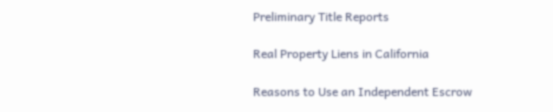Preliminary Title Reports

Real Property Liens in California

Reasons to Use an Independent Escrow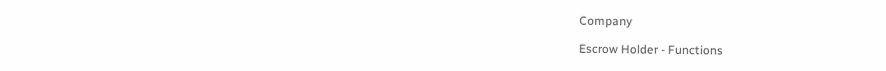Company

Escrow Holder - Functions